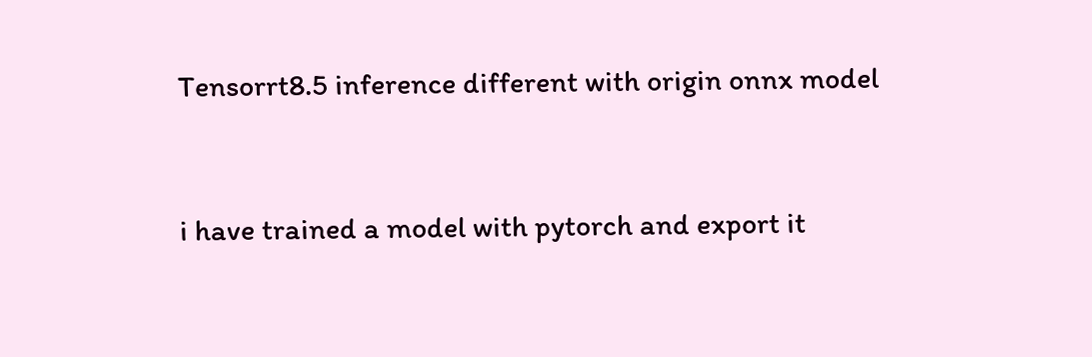Tensorrt8.5 inference different with origin onnx model


i have trained a model with pytorch and export it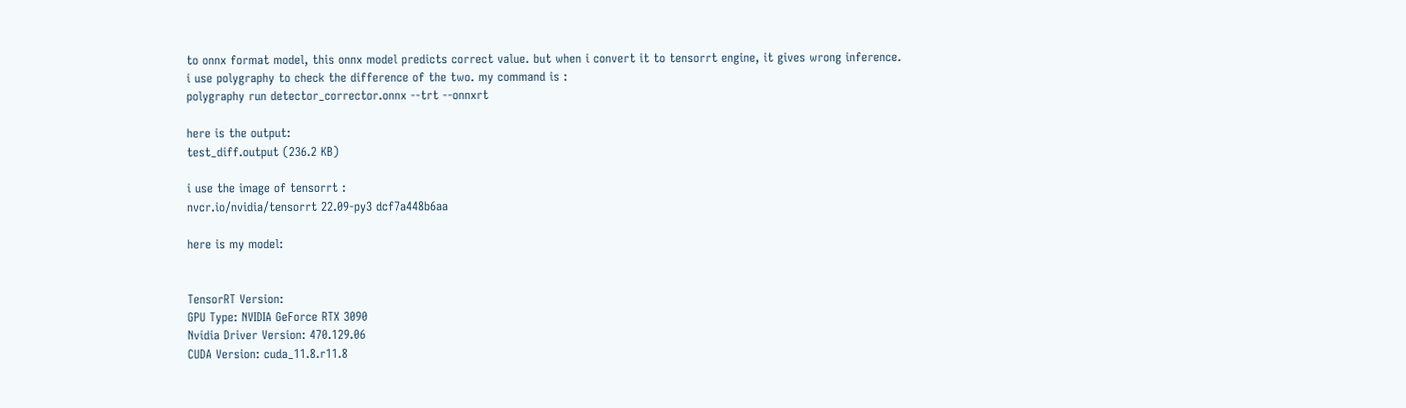to onnx format model, this onnx model predicts correct value. but when i convert it to tensorrt engine, it gives wrong inference.
i use polygraphy to check the difference of the two. my command is :
polygraphy run detector_corrector.onnx --trt --onnxrt

here is the output:
test_diff.output (236.2 KB)

i use the image of tensorrt :
nvcr.io/nvidia/tensorrt 22.09-py3 dcf7a448b6aa

here is my model:


TensorRT Version:
GPU Type: NVIDIA GeForce RTX 3090
Nvidia Driver Version: 470.129.06
CUDA Version: cuda_11.8.r11.8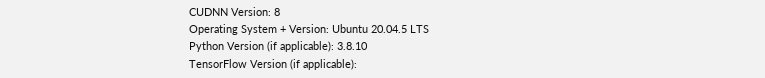CUDNN Version: 8
Operating System + Version: Ubuntu 20.04.5 LTS
Python Version (if applicable): 3.8.10
TensorFlow Version (if applicable):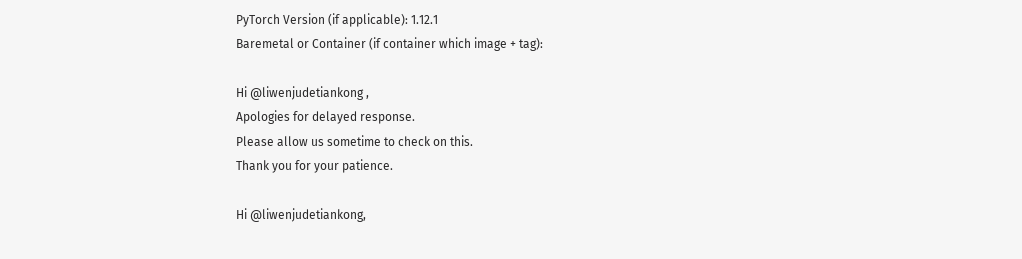PyTorch Version (if applicable): 1.12.1
Baremetal or Container (if container which image + tag):

Hi @liwenjudetiankong ,
Apologies for delayed response.
Please allow us sometime to check on this.
Thank you for your patience.

Hi @liwenjudetiankong,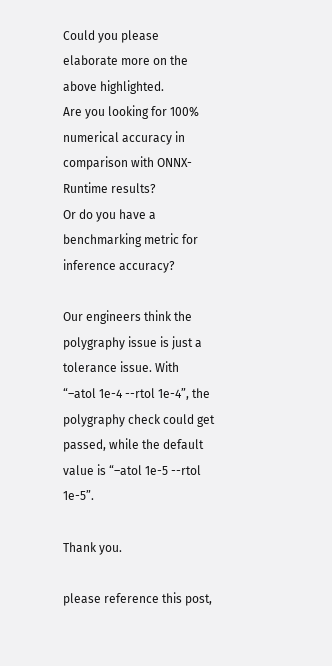Could you please elaborate more on the above highlighted.
Are you looking for 100% numerical accuracy in comparison with ONNX-Runtime results?
Or do you have a benchmarking metric for inference accuracy?

Our engineers think the polygraphy issue is just a tolerance issue. With “–atol 1e-4 --rtol 1e-4”, the polygraphy check could get passed, while the default value is “–atol 1e-5 --rtol 1e-5”.

Thank you.

please reference this post,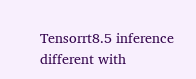Tensorrt8.5 inference different with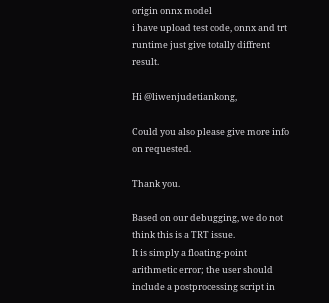origin onnx model
i have upload test code, onnx and trt runtime just give totally diffrent result.

Hi @liwenjudetiankong,

Could you also please give more info on requested.

Thank you.

Based on our debugging, we do not think this is a TRT issue.
It is simply a floating-point arithmetic error; the user should include a postprocessing script in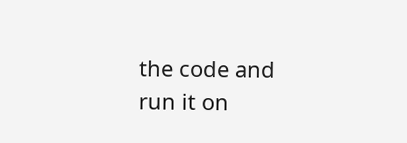the code and run it on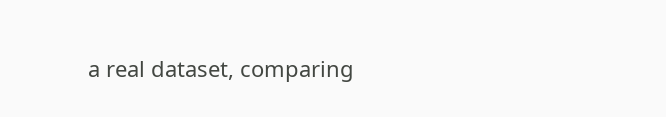a real dataset, comparing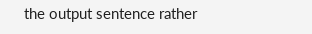the output sentence rather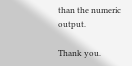than the numeric output.

Thank you.